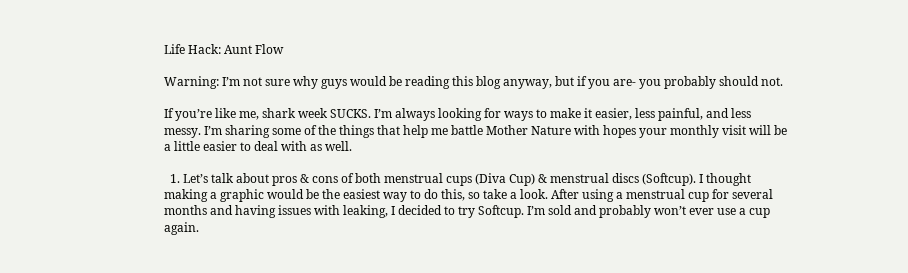Life Hack: Aunt Flow

Warning: I’m not sure why guys would be reading this blog anyway, but if you are- you probably should not.

If you’re like me, shark week SUCKS. I’m always looking for ways to make it easier, less painful, and less messy. I’m sharing some of the things that help me battle Mother Nature with hopes your monthly visit will be a little easier to deal with as well.

  1. Let’s talk about pros & cons of both menstrual cups (Diva Cup) & menstrual discs (Softcup). I thought making a graphic would be the easiest way to do this, so take a look. After using a menstrual cup for several months and having issues with leaking, I decided to try Softcup. I’m sold and probably won’t ever use a cup again.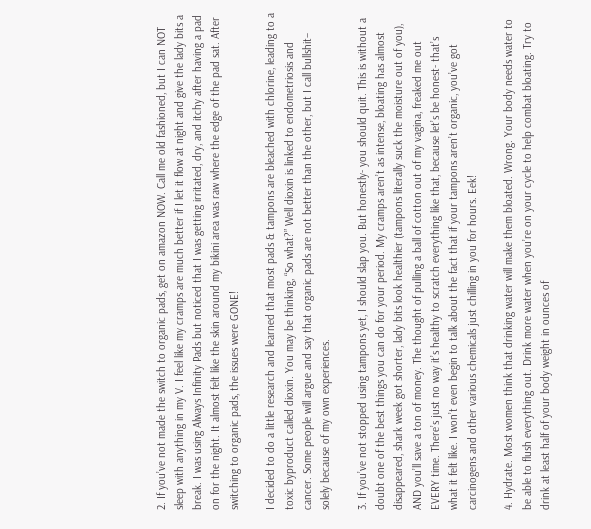2. If you’ve not made the switch to organic pads, get on amazon NOW. Call me old fashioned, but I can NOT sleep with anything in my V. I feel like my cramps are much better if I let it flow at night and give the lady bits a break. I was using Always Infinity Pads but noticed that I was getting irritated, dry, and itchy after having a pad on for the night. It almost felt like the skin around my bikini area was raw where the edge of the pad sat. After switching to organic pads, the issues were GONE!

I decided to do a little research and learned that most pads & tampons are bleached with chlorine, leading to a toxic byproduct called dioxin. You may be thinking, “So what?” Well dioxin is linked to endometriosis and cancer. Some people will argue and say that organic pads are not better than the other, but I call bullshit– solely because of my own experiences.

3. If you’ve not stopped using tampons yet, I should slap you. But honestly- you should quit. This is without a doubt one of the best things you can do for your period. My cramps aren’t as intense, bloating has almost disappeared, shark week got shorter, lady bits look healthier (tampons literally suck the moisture out of you), AND you’ll save a ton of money. The thought of pulling a ball of cotton out of my vagina, freaked me out EVERY time. There’s just no way it’s healthy to scratch everything like that, because let’s be honest- that’s what it felt like. I won’t even begin to talk about the fact that if your tampons aren’t organic, you’ve got carcinogens and other various chemicals just chilling in you for hours. Eek!

4. Hydrate. Most women think that drinking water will make them bloated. Wrong. Your body needs water to be able to flush everything out. Drink more water when you’re on your cycle to help combat bloating. Try to drink at least half of your body weight in ounces of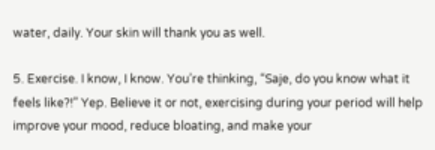water, daily. Your skin will thank you as well.

5. Exercise. I know, I know. You’re thinking, “Saje, do you know what it feels like?!” Yep. Believe it or not, exercising during your period will help improve your mood, reduce bloating, and make your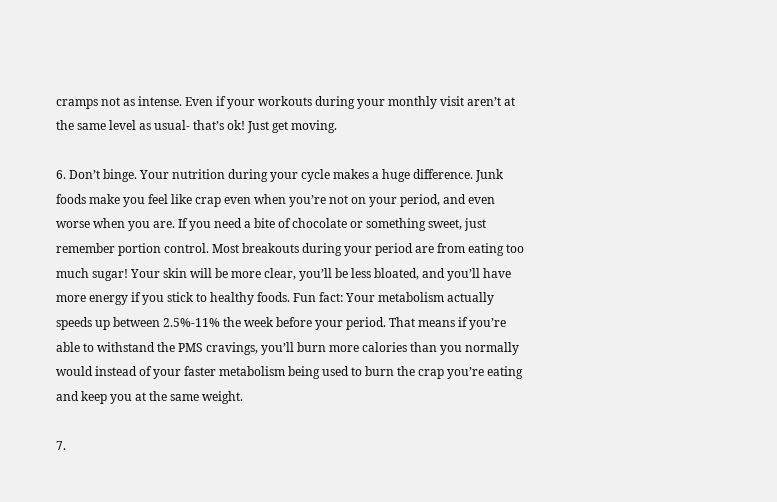cramps not as intense. Even if your workouts during your monthly visit aren’t at the same level as usual- that’s ok! Just get moving.

6. Don’t binge. Your nutrition during your cycle makes a huge difference. Junk foods make you feel like crap even when you’re not on your period, and even worse when you are. If you need a bite of chocolate or something sweet, just remember portion control. Most breakouts during your period are from eating too much sugar! Your skin will be more clear, you’ll be less bloated, and you’ll have more energy if you stick to healthy foods. Fun fact: Your metabolism actually speeds up between 2.5%-11% the week before your period. That means if you’re able to withstand the PMS cravings, you’ll burn more calories than you normally would instead of your faster metabolism being used to burn the crap you’re eating and keep you at the same weight.

7.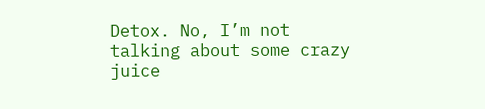Detox. No, I’m not talking about some crazy juice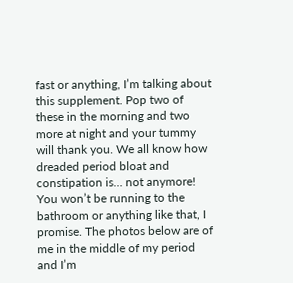fast or anything, I’m talking about this supplement. Pop two of these in the morning and two more at night and your tummy will thank you. We all know how dreaded period bloat and constipation is… not anymore! You won’t be running to the bathroom or anything like that, I promise. The photos below are of me in the middle of my period and I’m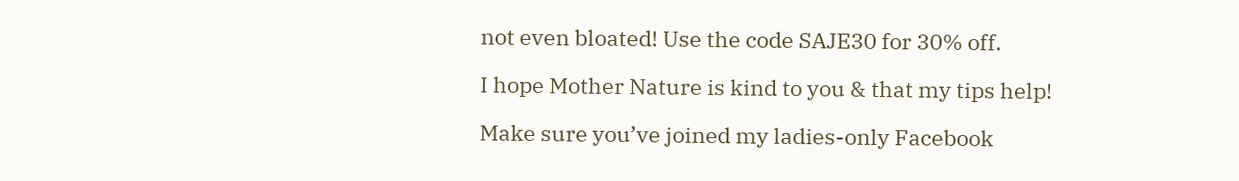not even bloated! Use the code SAJE30 for 30% off.

I hope Mother Nature is kind to you & that my tips help!

Make sure you’ve joined my ladies-only Facebook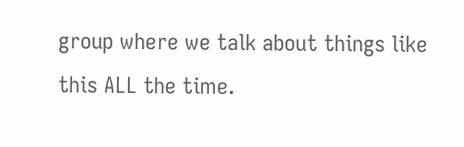group where we talk about things like this ALL the time.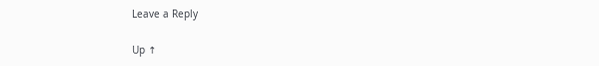Leave a Reply

Up ↑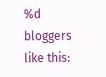%d bloggers like this: